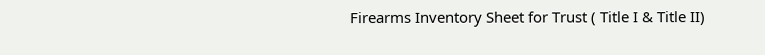Firearms Inventory Sheet for Trust ( Title I & Title II)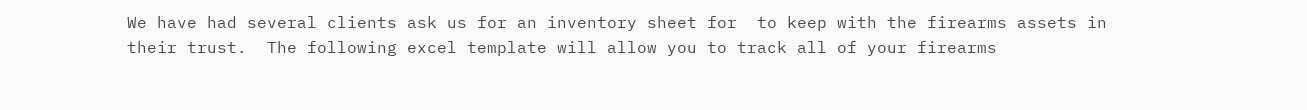We have had several clients ask us for an inventory sheet for  to keep with the firearms assets in their trust.  The following excel template will allow you to track all of your firearms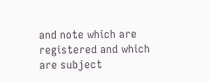and note which are registered and which are subject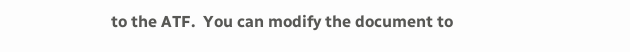to the ATF.  You can modify the document to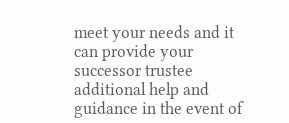meet your needs and it can provide your successor trustee additional help and guidance in the event of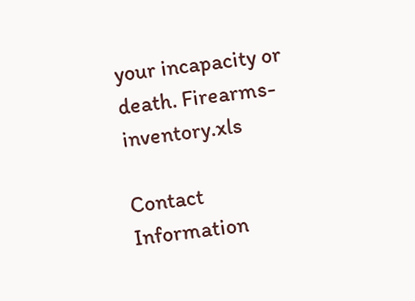your incapacity or death. Firearms-inventory.xls

Contact Information